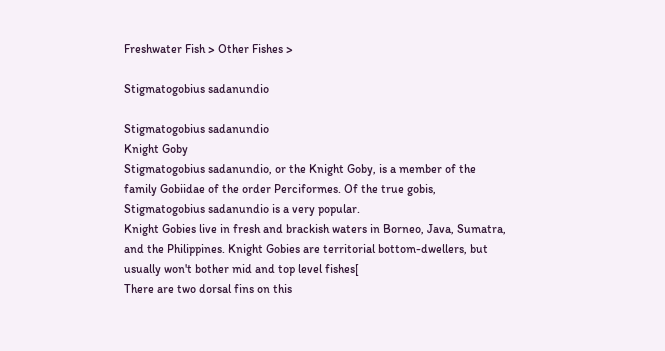Freshwater Fish > Other Fishes >

Stigmatogobius sadanundio

Stigmatogobius sadanundio
Knight Goby
Stigmatogobius sadanundio, or the Knight Goby, is a member of the family Gobiidae of the order Perciformes. Of the true gobis, Stigmatogobius sadanundio is a very popular.
Knight Gobies live in fresh and brackish waters in Borneo, Java, Sumatra, and the Philippines. Knight Gobies are territorial bottom-dwellers, but usually won't bother mid and top level fishes[
There are two dorsal fins on this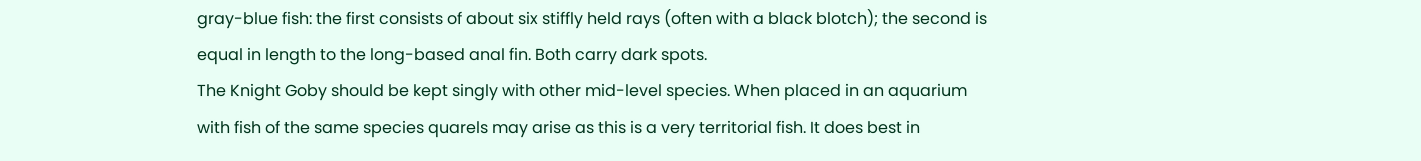gray-blue fish: the first consists of about six stiffly held rays (often with a black blotch); the second is equal in length to the long-based anal fin. Both carry dark spots.
The Knight Goby should be kept singly with other mid-level species. When placed in an aquarium with fish of the same species quarels may arise as this is a very territorial fish. It does best in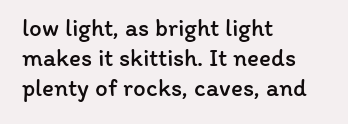low light, as bright light makes it skittish. It needs plenty of rocks, caves, and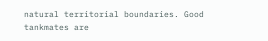natural territorial boundaries. Good tankmates are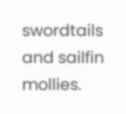swordtails and sailfin mollies.